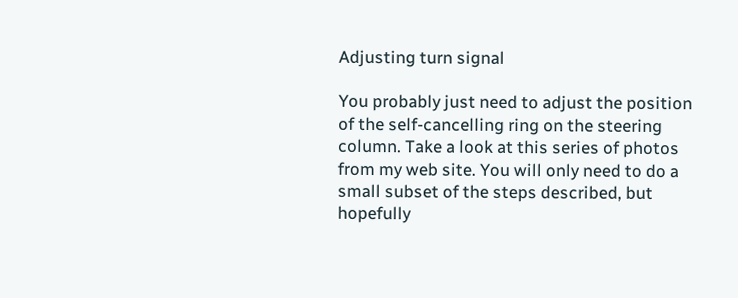Adjusting turn signal

You probably just need to adjust the position of the self-cancelling ring on the steering column. Take a look at this series of photos from my web site. You will only need to do a small subset of the steps described, but hopefully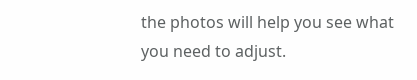the photos will help you see what you need to adjust.